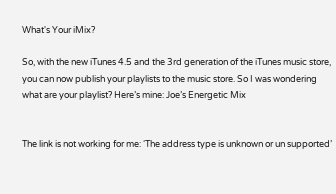What's Your iMix?

So, with the new iTunes 4.5 and the 3rd generation of the iTunes music store, you can now publish your playlists to the music store. So I was wondering what are your playlist? Here’s mine: Joe’s Energetic Mix


The link is not working for me: ‘The address type is unknown or un supported’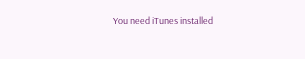You need iTunes installed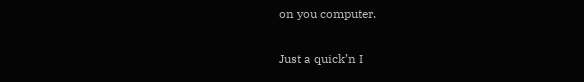on you computer.

Just a quick’n I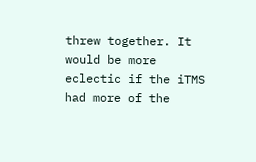threw together. It would be more eclectic if the iTMS had more of the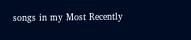songs in my Most Recently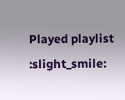Played playlist :slight_smile: